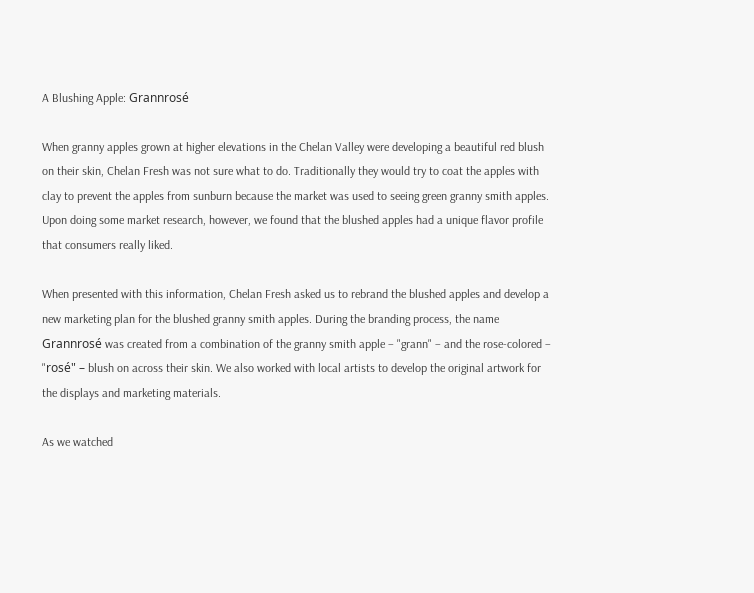A Blushing Apple: Grannrosé

When granny apples grown at higher elevations in the Chelan Valley were developing a beautiful red blush on their skin, Chelan Fresh was not sure what to do. Traditionally they would try to coat the apples with clay to prevent the apples from sunburn because the market was used to seeing green granny smith apples. Upon doing some market research, however, we found that the blushed apples had a unique flavor profile that consumers really liked.

When presented with this information, Chelan Fresh asked us to rebrand the blushed apples and develop a new marketing plan for the blushed granny smith apples. During the branding process, the name Grannrosé was created from a combination of the granny smith apple – "grann" – and the rose-colored – "rosé" – blush on across their skin. We also worked with local artists to develop the original artwork for the displays and marketing materials.

As we watched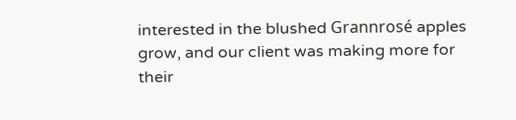interested in the blushed Grannrosé apples grow, and our client was making more for their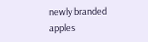newly branded apples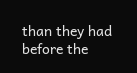than they had before the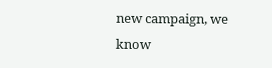new campaign, we know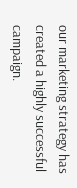our marketing strategy has created a highly successful campaign.